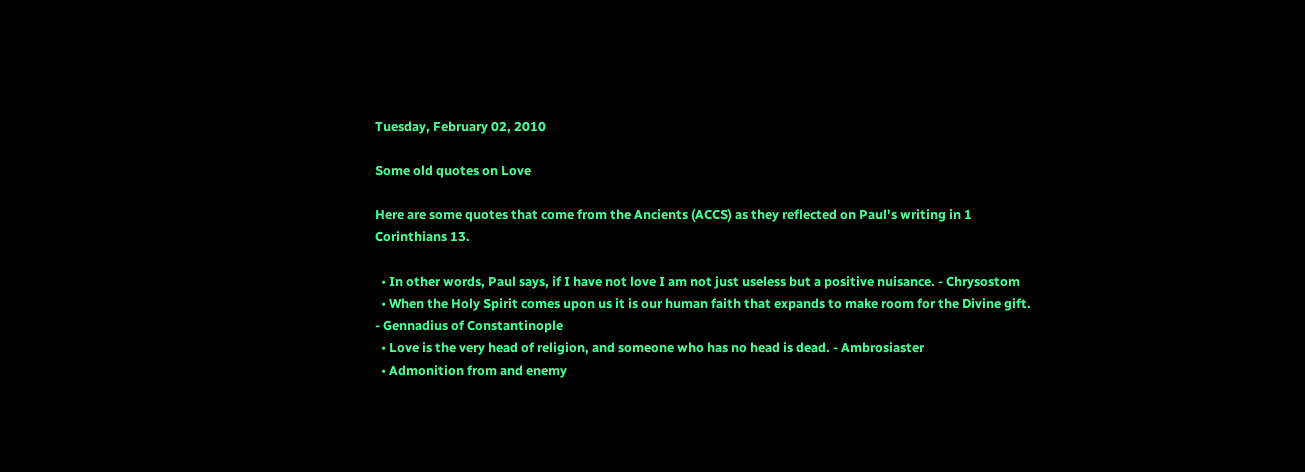Tuesday, February 02, 2010

Some old quotes on Love

Here are some quotes that come from the Ancients (ACCS) as they reflected on Paul's writing in 1 Corinthians 13.

  • In other words, Paul says, if I have not love I am not just useless but a positive nuisance. - Chrysostom
  • When the Holy Spirit comes upon us it is our human faith that expands to make room for the Divine gift. - Gennadius of Constantinople
  • Love is the very head of religion, and someone who has no head is dead. - Ambrosiaster
  • Admonition from and enemy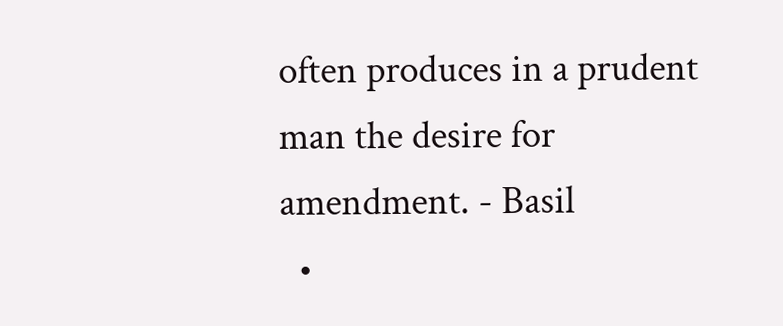often produces in a prudent man the desire for amendment. - Basil
  •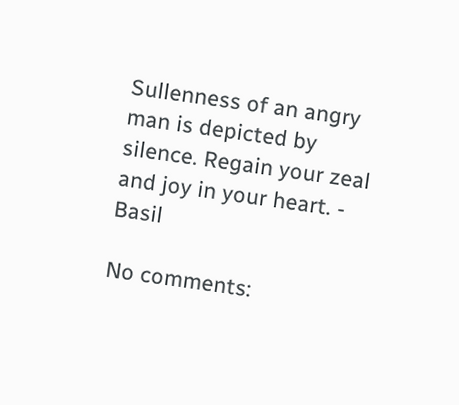Sullenness of an angry man is depicted by silence. Regain your zeal and joy in your heart. - Basil

No comments: